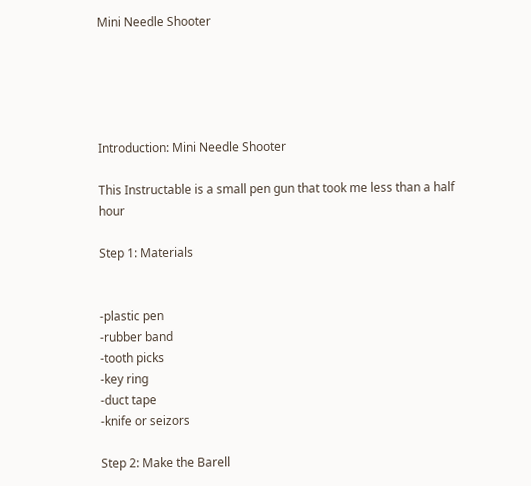Mini Needle Shooter





Introduction: Mini Needle Shooter

This Instructable is a small pen gun that took me less than a half hour

Step 1: Materials


-plastic pen
-rubber band
-tooth picks
-key ring
-duct tape
-knife or seizors

Step 2: Make the Barell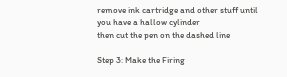remove ink cartridge and other stuff until you have a hallow cylinder
then cut the pen on the dashed line

Step 3: Make the Firing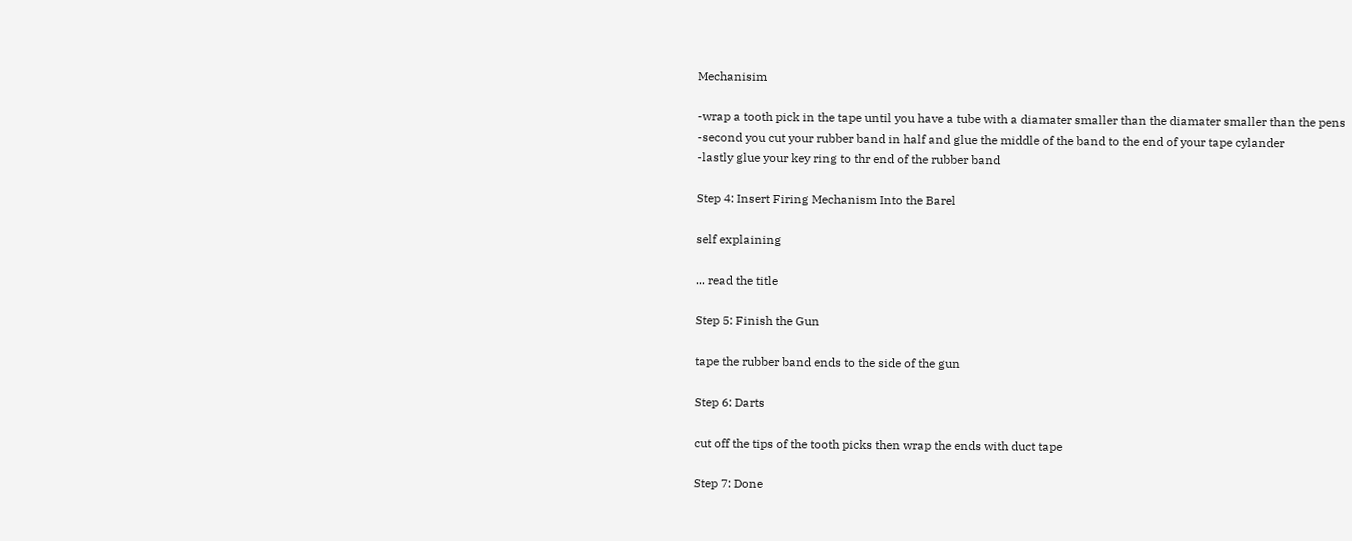Mechanisim

-wrap a tooth pick in the tape until you have a tube with a diamater smaller than the diamater smaller than the pens
-second you cut your rubber band in half and glue the middle of the band to the end of your tape cylander
-lastly glue your key ring to thr end of the rubber band

Step 4: Insert Firing Mechanism Into the Barel

self explaining

... read the title

Step 5: Finish the Gun

tape the rubber band ends to the side of the gun

Step 6: Darts

cut off the tips of the tooth picks then wrap the ends with duct tape

Step 7: Done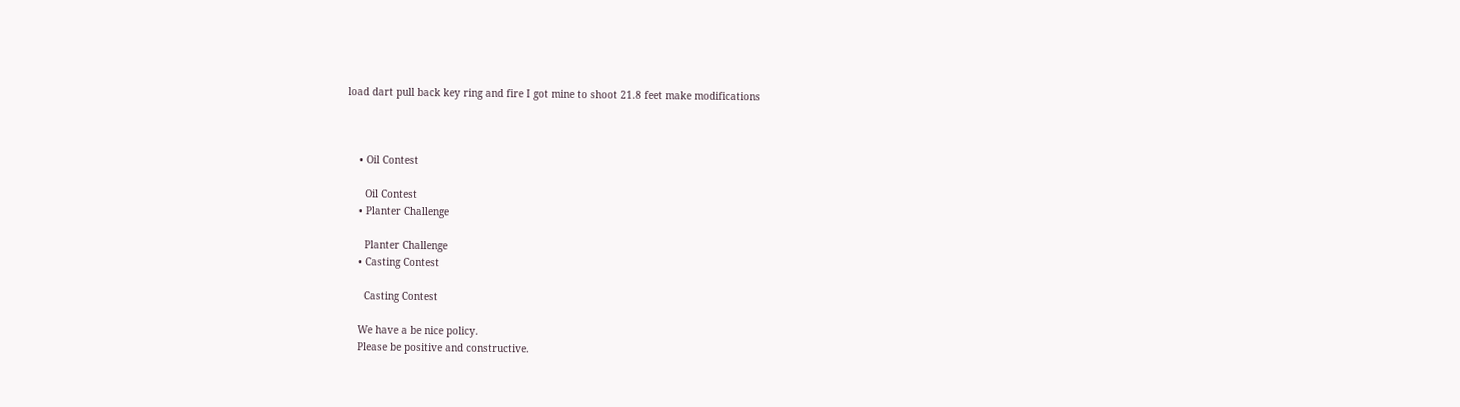load dart pull back key ring and fire I got mine to shoot 21.8 feet make modifications



    • Oil Contest

      Oil Contest
    • Planter Challenge

      Planter Challenge
    • Casting Contest

      Casting Contest

    We have a be nice policy.
    Please be positive and constructive.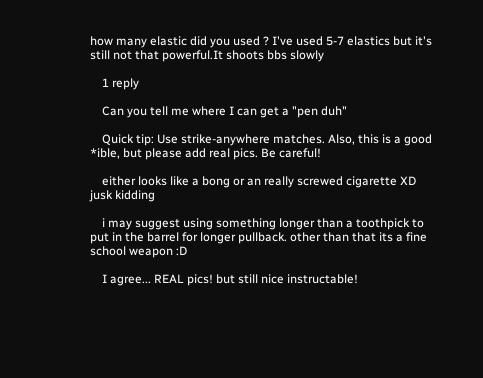how many elastic did you used ? I've used 5-7 elastics but it's still not that powerful.It shoots bbs slowly

    1 reply

    Can you tell me where I can get a "pen duh"

    Quick tip: Use strike-anywhere matches. Also, this is a good *ible, but please add real pics. Be careful!

    either looks like a bong or an really screwed cigarette XD jusk kidding

    i may suggest using something longer than a toothpick to put in the barrel for longer pullback. other than that its a fine school weapon :D

    I agree... REAL pics! but still nice instructable!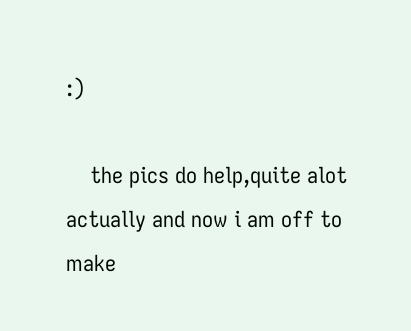:)

    the pics do help,quite alot actually and now i am off to make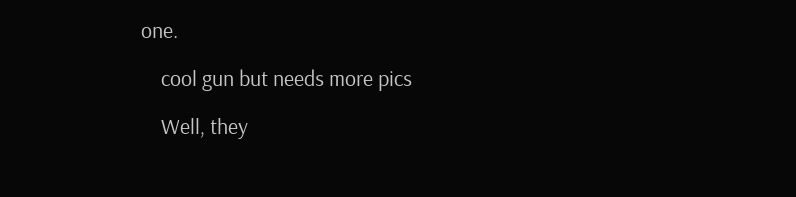one.

    cool gun but needs more pics

    Well, they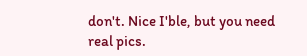don't. Nice I'ble, but you need real pics.